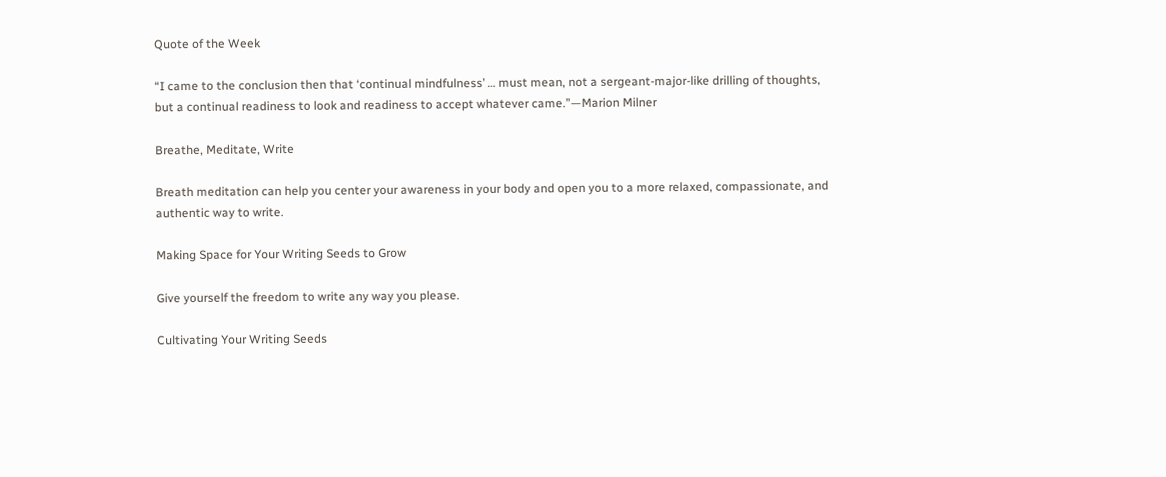Quote of the Week

“I came to the conclusion then that ‘continual mindfulness’ … must mean, not a sergeant-major-like drilling of thoughts, but a continual readiness to look and readiness to accept whatever came.”—Marion Milner

Breathe, Meditate, Write

Breath meditation can help you center your awareness in your body and open you to a more relaxed, compassionate, and authentic way to write.

Making Space for Your Writing Seeds to Grow

Give yourself the freedom to write any way you please.

Cultivating Your Writing Seeds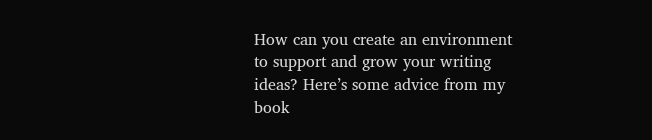How can you create an environment to support and grow your writing ideas? Here’s some advice from my book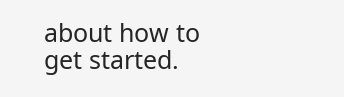about how to get started.